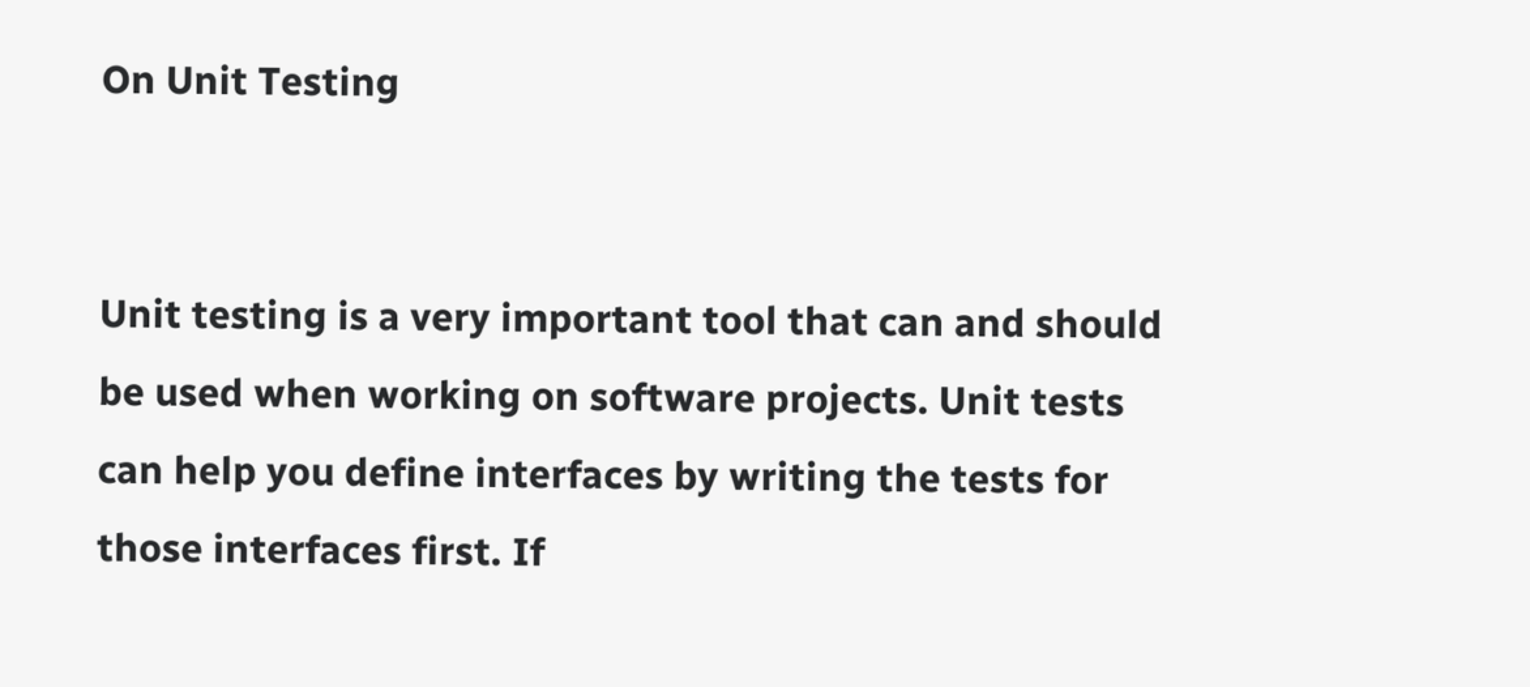On Unit Testing


Unit testing is a very important tool that can and should be used when working on software projects. Unit tests can help you define interfaces by writing the tests for those interfaces first. If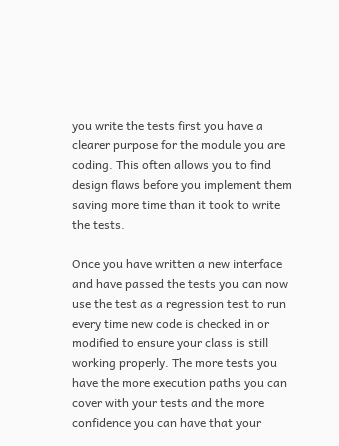you write the tests first you have a clearer purpose for the module you are coding. This often allows you to find design flaws before you implement them saving more time than it took to write the tests.

Once you have written a new interface and have passed the tests you can now use the test as a regression test to run every time new code is checked in or modified to ensure your class is still working properly. The more tests you have the more execution paths you can cover with your tests and the more confidence you can have that your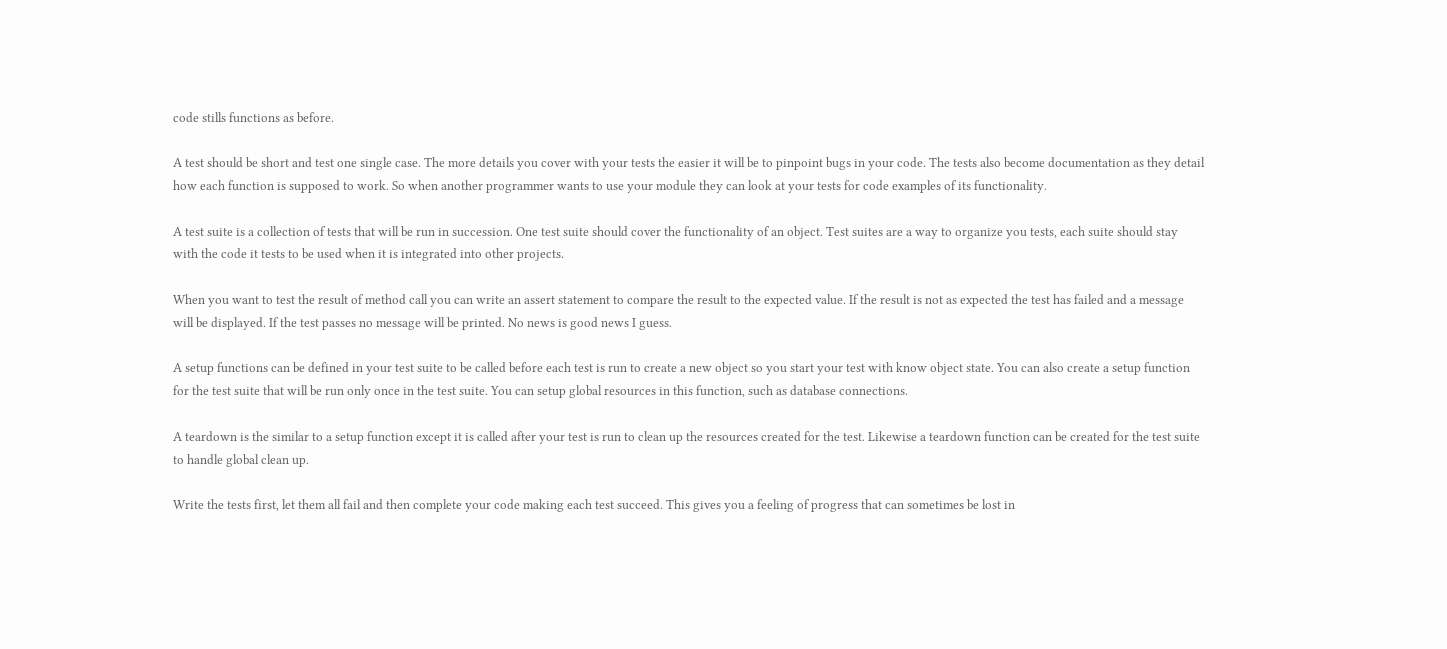code stills functions as before.

A test should be short and test one single case. The more details you cover with your tests the easier it will be to pinpoint bugs in your code. The tests also become documentation as they detail how each function is supposed to work. So when another programmer wants to use your module they can look at your tests for code examples of its functionality.

A test suite is a collection of tests that will be run in succession. One test suite should cover the functionality of an object. Test suites are a way to organize you tests, each suite should stay with the code it tests to be used when it is integrated into other projects.

When you want to test the result of method call you can write an assert statement to compare the result to the expected value. If the result is not as expected the test has failed and a message will be displayed. If the test passes no message will be printed. No news is good news I guess.

A setup functions can be defined in your test suite to be called before each test is run to create a new object so you start your test with know object state. You can also create a setup function for the test suite that will be run only once in the test suite. You can setup global resources in this function, such as database connections.

A teardown is the similar to a setup function except it is called after your test is run to clean up the resources created for the test. Likewise a teardown function can be created for the test suite to handle global clean up.

Write the tests first, let them all fail and then complete your code making each test succeed. This gives you a feeling of progress that can sometimes be lost in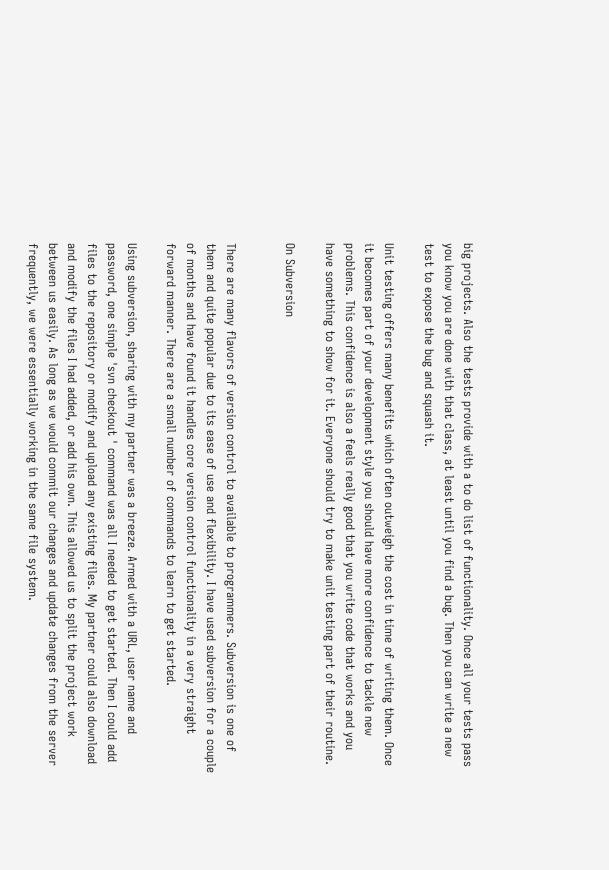big projects. Also the tests provide with a to do list of functionality. Once all your tests pass you know you are done with that class, at least until you find a bug. Then you can write a new test to expose the bug and squash it.

Unit testing offers many benefits which often outweigh the cost in time of writing them. Once it becomes part of your development style you should have more confidence to tackle new problems. This confidence is also a feels really good that you write code that works and you have something to show for it. Everyone should try to make unit testing part of their routine.

On Subversion


There are many flavors of version control to available to programmers. Subversion is one of them and quite popular due to its ease of use and flexibility. I have used subversion for a couple of months and have found it handles core version control functionality in a very straight forward manner. There are a small number of commands to learn to get started.

Using subversion, sharing with my partner was a breeze. Armed with a URL, user name and password, one simple 'svn checkout ' command was all I needed to get started. Then I could add files to the repository or modify and upload any existing files. My partner could also download and modify the files I had added, or add his own. This allowed us to split the project work between us easily. As long as we would commit our changes and update changes from the server frequently, we were essentially working in the same file system.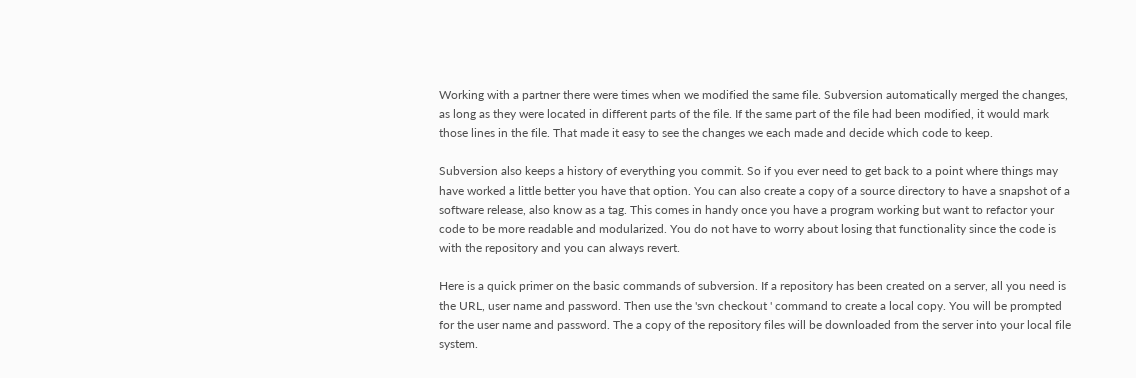Working with a partner there were times when we modified the same file. Subversion automatically merged the changes, as long as they were located in different parts of the file. If the same part of the file had been modified, it would mark those lines in the file. That made it easy to see the changes we each made and decide which code to keep.

Subversion also keeps a history of everything you commit. So if you ever need to get back to a point where things may have worked a little better you have that option. You can also create a copy of a source directory to have a snapshot of a software release, also know as a tag. This comes in handy once you have a program working but want to refactor your code to be more readable and modularized. You do not have to worry about losing that functionality since the code is with the repository and you can always revert.

Here is a quick primer on the basic commands of subversion. If a repository has been created on a server, all you need is the URL, user name and password. Then use the 'svn checkout ' command to create a local copy. You will be prompted for the user name and password. The a copy of the repository files will be downloaded from the server into your local file system.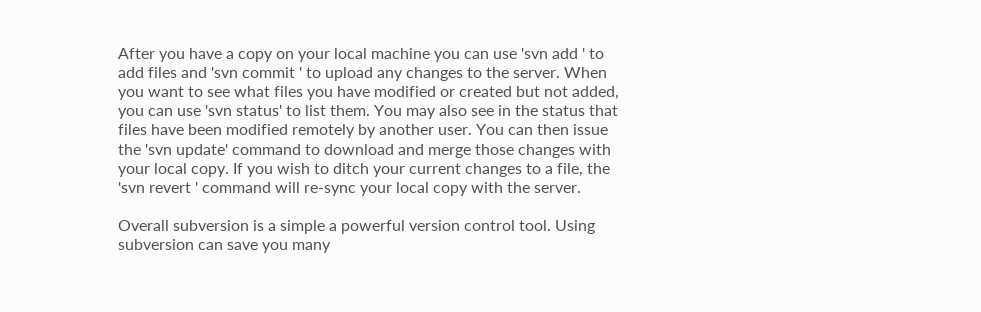After you have a copy on your local machine you can use 'svn add ' to add files and 'svn commit ' to upload any changes to the server. When you want to see what files you have modified or created but not added, you can use 'svn status' to list them. You may also see in the status that files have been modified remotely by another user. You can then issue the 'svn update' command to download and merge those changes with your local copy. If you wish to ditch your current changes to a file, the 'svn revert ' command will re-sync your local copy with the server.

Overall subversion is a simple a powerful version control tool. Using subversion can save you many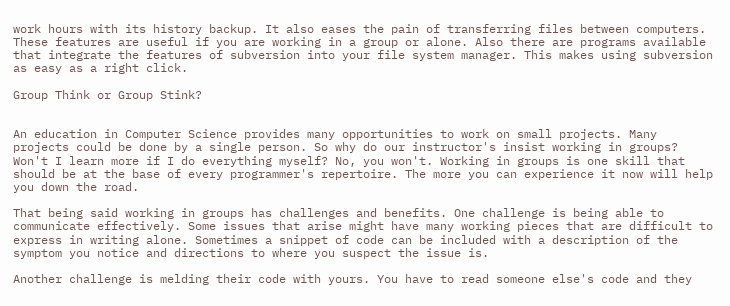work hours with its history backup. It also eases the pain of transferring files between computers. These features are useful if you are working in a group or alone. Also there are programs available that integrate the features of subversion into your file system manager. This makes using subversion as easy as a right click.

Group Think or Group Stink?


An education in Computer Science provides many opportunities to work on small projects. Many projects could be done by a single person. So why do our instructor's insist working in groups? Won't I learn more if I do everything myself? No, you won't. Working in groups is one skill that should be at the base of every programmer's repertoire. The more you can experience it now will help you down the road.

That being said working in groups has challenges and benefits. One challenge is being able to communicate effectively. Some issues that arise might have many working pieces that are difficult to express in writing alone. Sometimes a snippet of code can be included with a description of the symptom you notice and directions to where you suspect the issue is.

Another challenge is melding their code with yours. You have to read someone else's code and they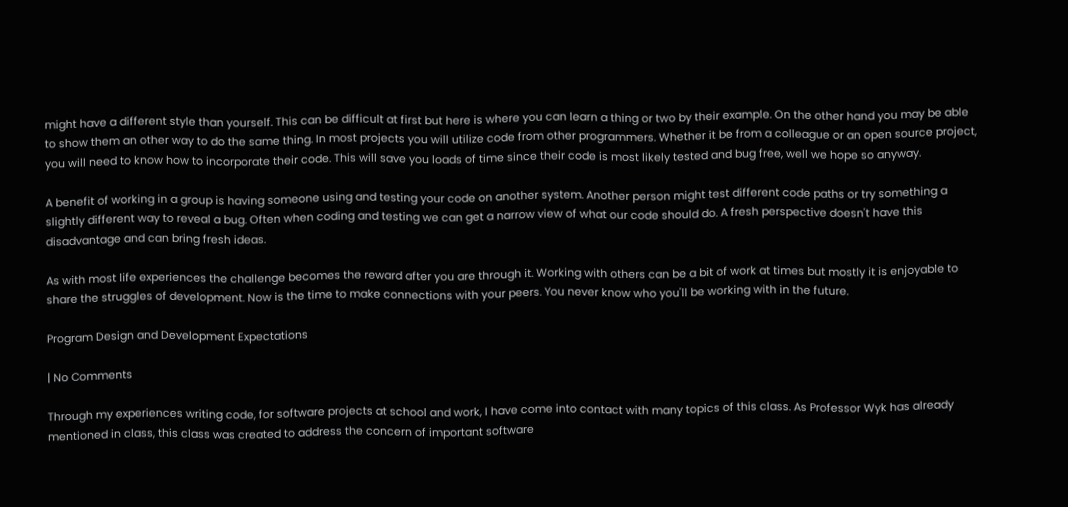might have a different style than yourself. This can be difficult at first but here is where you can learn a thing or two by their example. On the other hand you may be able to show them an other way to do the same thing. In most projects you will utilize code from other programmers. Whether it be from a colleague or an open source project, you will need to know how to incorporate their code. This will save you loads of time since their code is most likely tested and bug free, well we hope so anyway.

A benefit of working in a group is having someone using and testing your code on another system. Another person might test different code paths or try something a slightly different way to reveal a bug. Often when coding and testing we can get a narrow view of what our code should do. A fresh perspective doesn't have this disadvantage and can bring fresh ideas.

As with most life experiences the challenge becomes the reward after you are through it. Working with others can be a bit of work at times but mostly it is enjoyable to share the struggles of development. Now is the time to make connections with your peers. You never know who you'll be working with in the future.

Program Design and Development Expectations

| No Comments

Through my experiences writing code, for software projects at school and work, I have come into contact with many topics of this class. As Professor Wyk has already mentioned in class, this class was created to address the concern of important software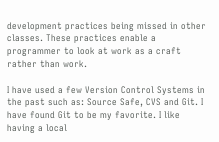development practices being missed in other classes. These practices enable a programmer to look at work as a craft rather than work.

I have used a few Version Control Systems in the past such as: Source Safe, CVS and Git. I have found Git to be my favorite. I like having a local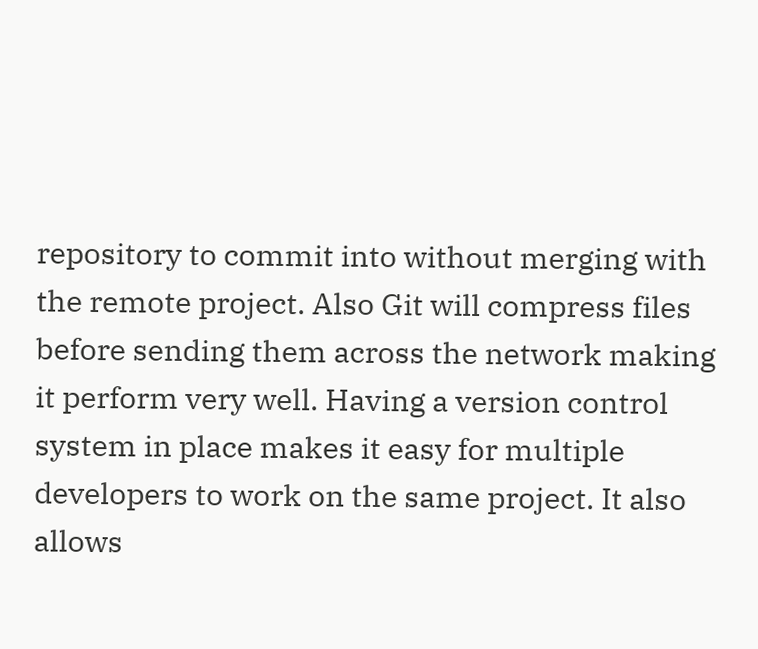repository to commit into without merging with the remote project. Also Git will compress files before sending them across the network making it perform very well. Having a version control system in place makes it easy for multiple developers to work on the same project. It also allows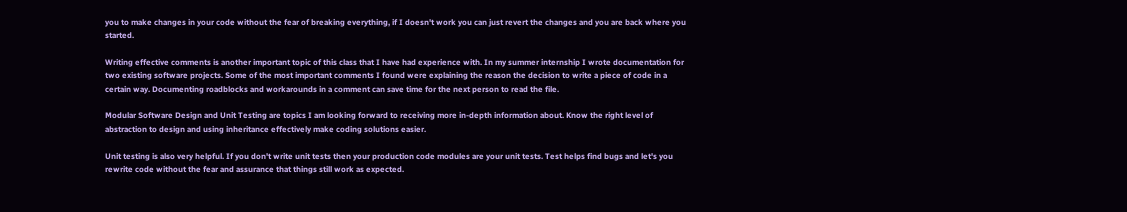you to make changes in your code without the fear of breaking everything, if I doesn't work you can just revert the changes and you are back where you started.

Writing effective comments is another important topic of this class that I have had experience with. In my summer internship I wrote documentation for two existing software projects. Some of the most important comments I found were explaining the reason the decision to write a piece of code in a certain way. Documenting roadblocks and workarounds in a comment can save time for the next person to read the file.

Modular Software Design and Unit Testing are topics I am looking forward to receiving more in-depth information about. Know the right level of abstraction to design and using inheritance effectively make coding solutions easier.

Unit testing is also very helpful. If you don't write unit tests then your production code modules are your unit tests. Test helps find bugs and let's you rewrite code without the fear and assurance that things still work as expected.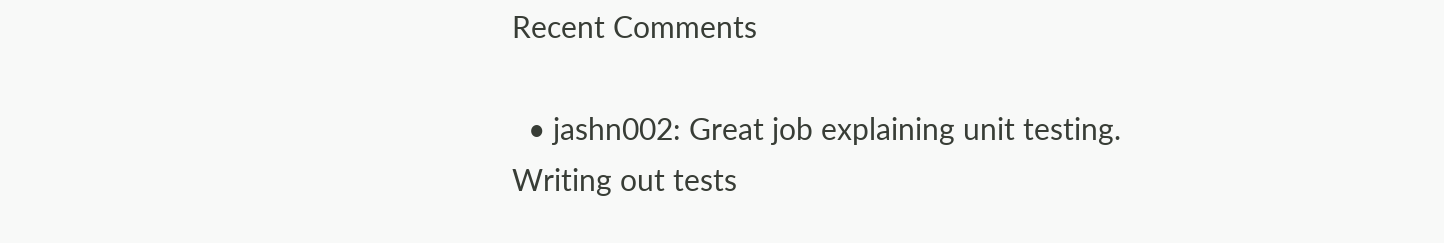Recent Comments

  • jashn002: Great job explaining unit testing. Writing out tests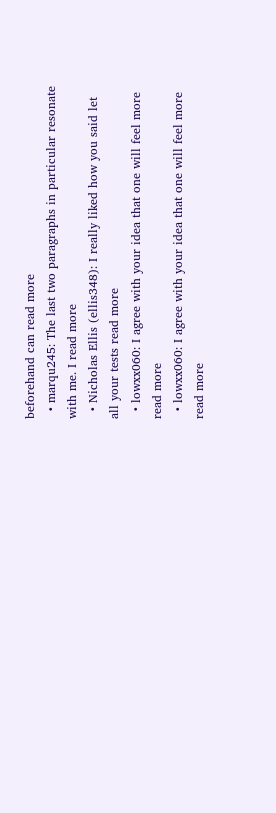beforehand can read more
  • marqu245: The last two paragraphs in particular resonate with me. I read more
  • Nicholas Ellis (ellis348): I really liked how you said let all your tests read more
  • lowxx060: I agree with your idea that one will feel more read more
  • lowxx060: I agree with your idea that one will feel more read more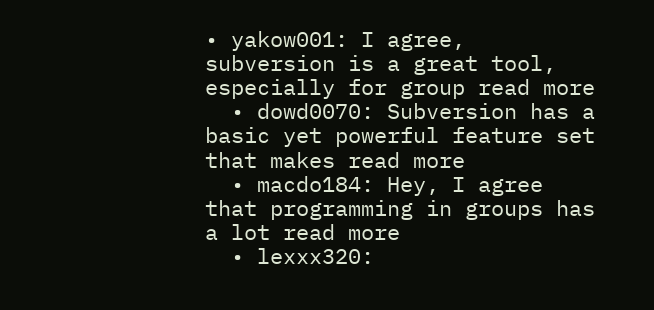• yakow001: I agree, subversion is a great tool, especially for group read more
  • dowd0070: Subversion has a basic yet powerful feature set that makes read more
  • macdo184: Hey, I agree that programming in groups has a lot read more
  • lexxx320: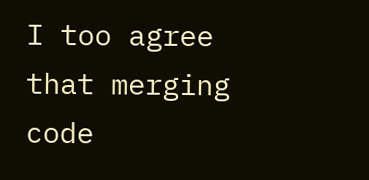I too agree that merging code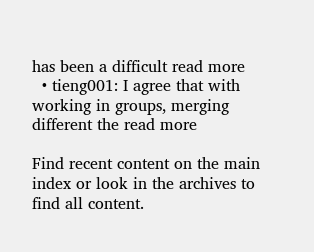has been a difficult read more
  • tieng001: I agree that with working in groups, merging different the read more

Find recent content on the main index or look in the archives to find all content.